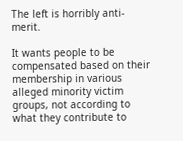The left is horribly anti-merit.

It wants people to be compensated based on their membership in various alleged minority victim groups, not according to what they contribute to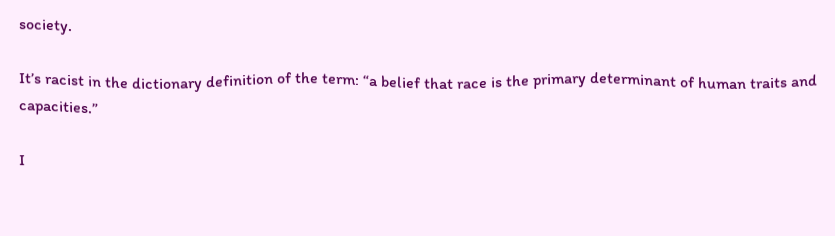society.

It’s racist in the dictionary definition of the term: “a belief that race is the primary determinant of human traits and capacities.”

I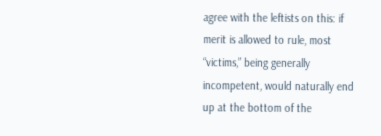agree with the leftists on this: if merit is allowed to rule, most “victims,” being generally incompetent, would naturally end up at the bottom of the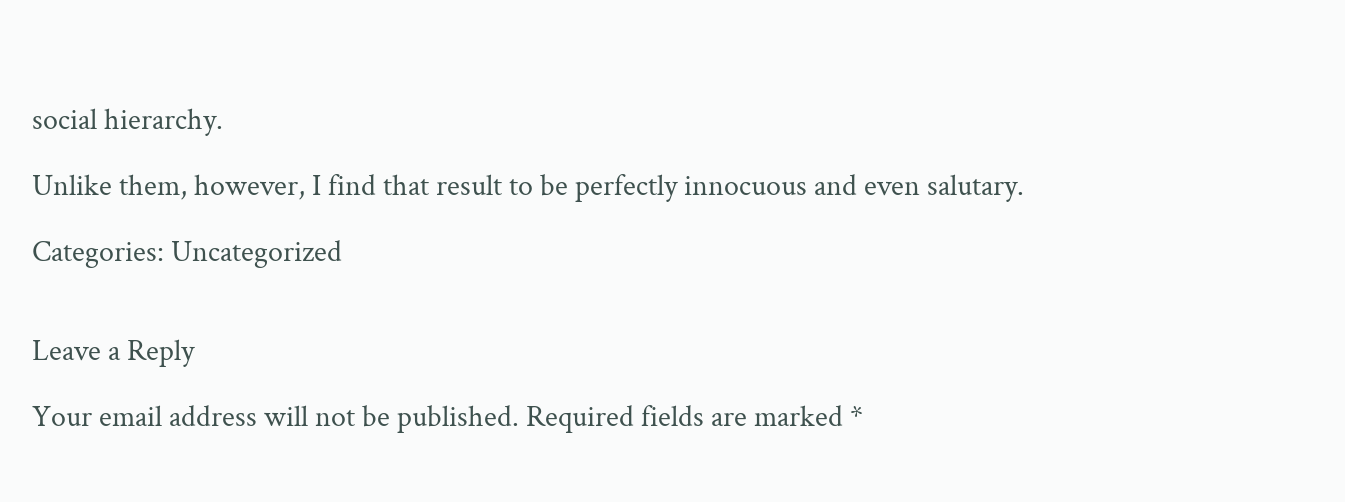social hierarchy.

Unlike them, however, I find that result to be perfectly innocuous and even salutary.

Categories: Uncategorized


Leave a Reply

Your email address will not be published. Required fields are marked *